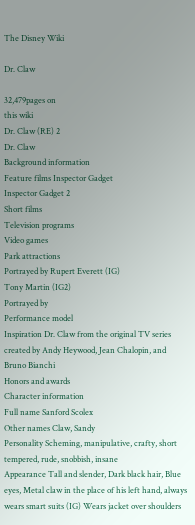The Disney Wiki

Dr. Claw

32,479pages on
this wiki
Dr. Claw (RE) 2
Dr. Claw
Background information
Feature films Inspector Gadget
Inspector Gadget 2
Short films
Television programs
Video games
Park attractions
Portrayed by Rupert Everett (IG)
Tony Martin (IG2)
Portrayed by
Performance model
Inspiration Dr. Claw from the original TV series created by Andy Heywood, Jean Chalopin, and Bruno Bianchi
Honors and awards
Character information
Full name Sanford Scolex
Other names Claw, Sandy
Personality Scheming, manipulative, crafty, short tempered, rude, snobbish, insane
Appearance Tall and slender, Dark black hair, Blue eyes, Metal claw in the place of his left hand, always wears smart suits (IG) Wears jacket over shoulders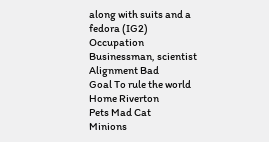along with suits and a fedora (IG2)
Occupation Businessman, scientist
Alignment Bad
Goal To rule the world
Home Riverton
Pets Mad Cat
Minions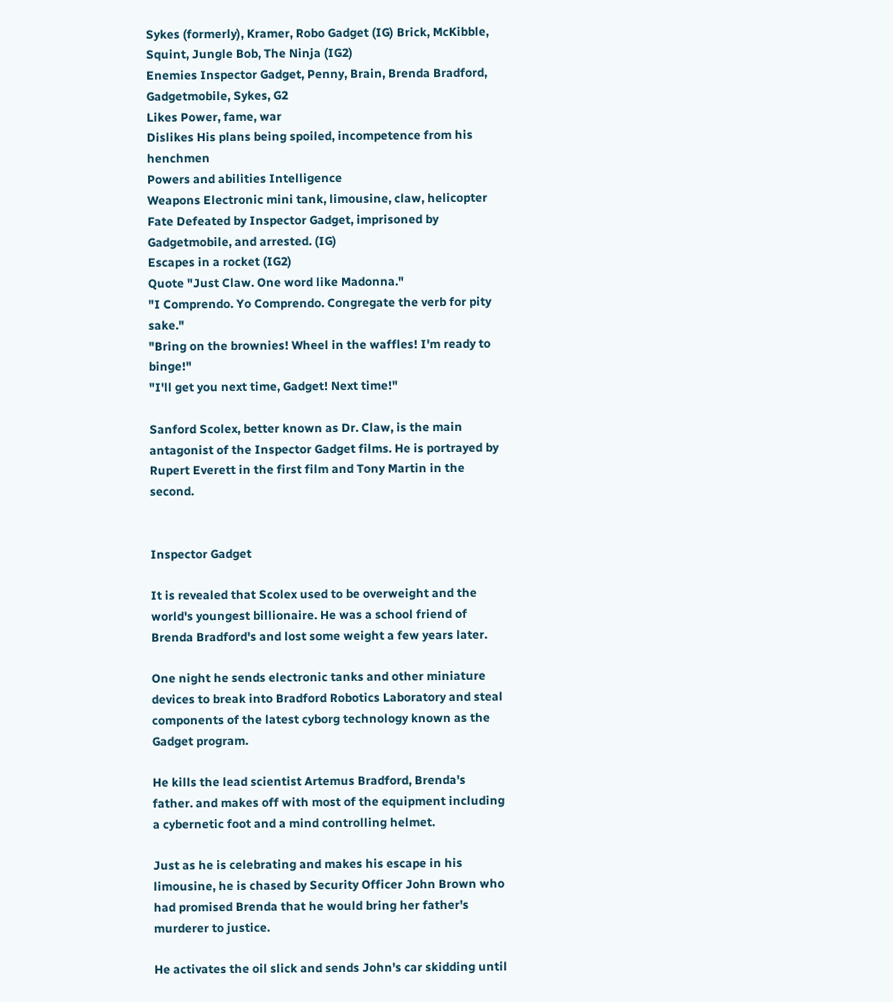Sykes (formerly), Kramer, Robo Gadget (IG) Brick, McKibble, Squint, Jungle Bob, The Ninja (IG2)
Enemies Inspector Gadget, Penny, Brain, Brenda Bradford, Gadgetmobile, Sykes, G2
Likes Power, fame, war
Dislikes His plans being spoiled, incompetence from his henchmen
Powers and abilities Intelligence
Weapons Electronic mini tank, limousine, claw, helicopter
Fate Defeated by Inspector Gadget, imprisoned by Gadgetmobile, and arrested. (IG)
Escapes in a rocket (IG2)
Quote "Just Claw. One word like Madonna."
"I Comprendo. Yo Comprendo. Congregate the verb for pity sake."
"Bring on the brownies! Wheel in the waffles! I'm ready to binge!"
"I'll get you next time, Gadget! Next time!"

Sanford Scolex, better known as Dr. Claw, is the main antagonist of the Inspector Gadget films. He is portrayed by Rupert Everett in the first film and Tony Martin in the second.


Inspector Gadget

It is revealed that Scolex used to be overweight and the world's youngest billionaire. He was a school friend of Brenda Bradford's and lost some weight a few years later.

One night he sends electronic tanks and other miniature devices to break into Bradford Robotics Laboratory and steal components of the latest cyborg technology known as the Gadget program.

He kills the lead scientist Artemus Bradford, Brenda's father. and makes off with most of the equipment including a cybernetic foot and a mind controlling helmet.

Just as he is celebrating and makes his escape in his limousine, he is chased by Security Officer John Brown who had promised Brenda that he would bring her father's murderer to justice.

He activates the oil slick and sends John's car skidding until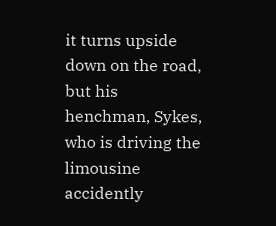it turns upside down on the road, but his henchman, Sykes, who is driving the limousine accidently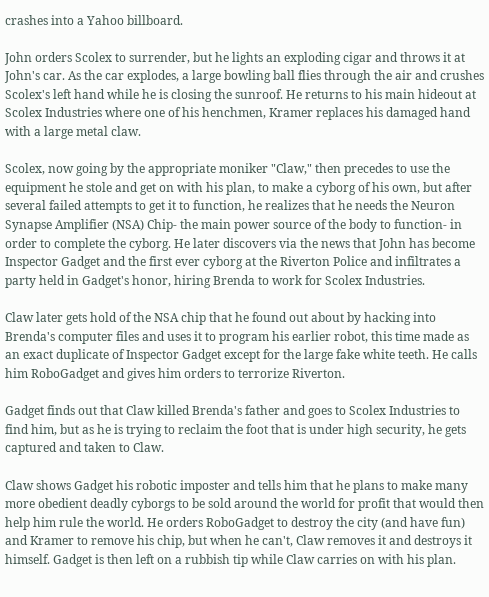crashes into a Yahoo billboard.

John orders Scolex to surrender, but he lights an exploding cigar and throws it at John's car. As the car explodes, a large bowling ball flies through the air and crushes Scolex's left hand while he is closing the sunroof. He returns to his main hideout at Scolex Industries where one of his henchmen, Kramer replaces his damaged hand with a large metal claw.

Scolex, now going by the appropriate moniker "Claw," then precedes to use the equipment he stole and get on with his plan, to make a cyborg of his own, but after several failed attempts to get it to function, he realizes that he needs the Neuron Synapse Amplifier (NSA) Chip- the main power source of the body to function- in order to complete the cyborg. He later discovers via the news that John has become Inspector Gadget and the first ever cyborg at the Riverton Police and infiltrates a party held in Gadget's honor, hiring Brenda to work for Scolex Industries.

Claw later gets hold of the NSA chip that he found out about by hacking into Brenda's computer files and uses it to program his earlier robot, this time made as an exact duplicate of Inspector Gadget except for the large fake white teeth. He calls him RoboGadget and gives him orders to terrorize Riverton.

Gadget finds out that Claw killed Brenda's father and goes to Scolex Industries to find him, but as he is trying to reclaim the foot that is under high security, he gets captured and taken to Claw.

Claw shows Gadget his robotic imposter and tells him that he plans to make many more obedient deadly cyborgs to be sold around the world for profit that would then help him rule the world. He orders RoboGadget to destroy the city (and have fun) and Kramer to remove his chip, but when he can't, Claw removes it and destroys it himself. Gadget is then left on a rubbish tip while Claw carries on with his plan.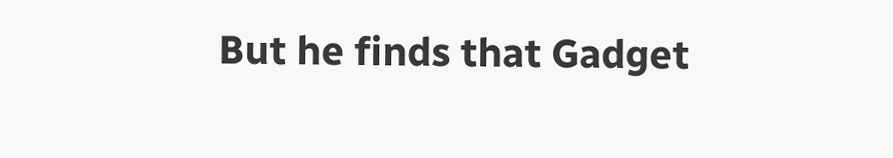But he finds that Gadget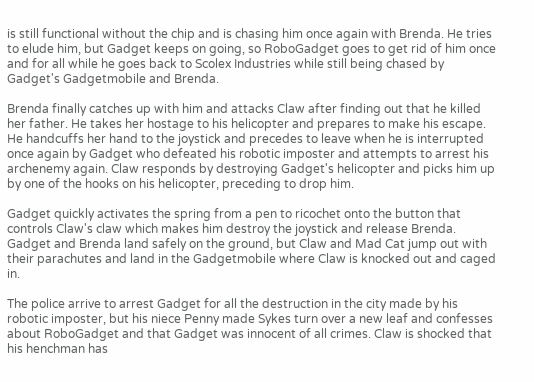is still functional without the chip and is chasing him once again with Brenda. He tries to elude him, but Gadget keeps on going, so RoboGadget goes to get rid of him once and for all while he goes back to Scolex Industries while still being chased by Gadget's Gadgetmobile and Brenda.

Brenda finally catches up with him and attacks Claw after finding out that he killed her father. He takes her hostage to his helicopter and prepares to make his escape. He handcuffs her hand to the joystick and precedes to leave when he is interrupted once again by Gadget who defeated his robotic imposter and attempts to arrest his archenemy again. Claw responds by destroying Gadget's helicopter and picks him up by one of the hooks on his helicopter, preceding to drop him.

Gadget quickly activates the spring from a pen to ricochet onto the button that controls Claw's claw which makes him destroy the joystick and release Brenda. Gadget and Brenda land safely on the ground, but Claw and Mad Cat jump out with their parachutes and land in the Gadgetmobile where Claw is knocked out and caged in.

The police arrive to arrest Gadget for all the destruction in the city made by his robotic imposter, but his niece Penny made Sykes turn over a new leaf and confesses about RoboGadget and that Gadget was innocent of all crimes. Claw is shocked that his henchman has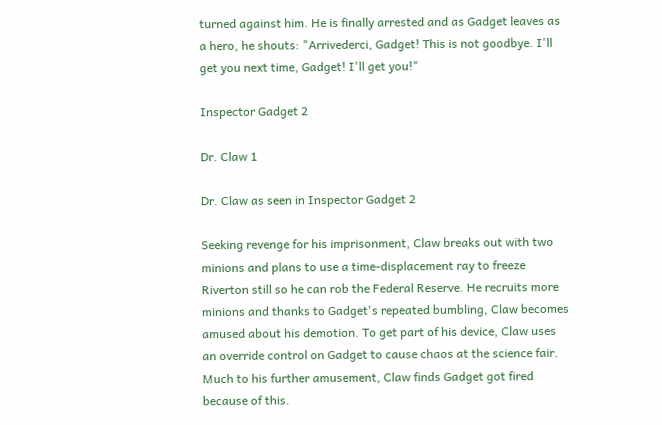turned against him. He is finally arrested and as Gadget leaves as a hero, he shouts: "Arrivederci, Gadget! This is not goodbye. I'll get you next time, Gadget! I'll get you!"

Inspector Gadget 2

Dr. Claw 1

Dr. Claw as seen in Inspector Gadget 2

Seeking revenge for his imprisonment, Claw breaks out with two minions and plans to use a time-displacement ray to freeze Riverton still so he can rob the Federal Reserve. He recruits more minions and thanks to Gadget's repeated bumbling, Claw becomes amused about his demotion. To get part of his device, Claw uses an override control on Gadget to cause chaos at the science fair. Much to his further amusement, Claw finds Gadget got fired because of this.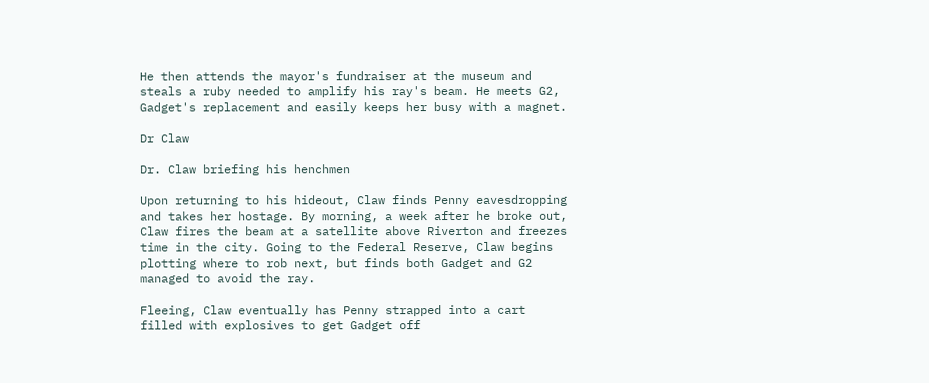He then attends the mayor's fundraiser at the museum and steals a ruby needed to amplify his ray's beam. He meets G2, Gadget's replacement and easily keeps her busy with a magnet.

Dr Claw

Dr. Claw briefing his henchmen

Upon returning to his hideout, Claw finds Penny eavesdropping and takes her hostage. By morning, a week after he broke out, Claw fires the beam at a satellite above Riverton and freezes time in the city. Going to the Federal Reserve, Claw begins plotting where to rob next, but finds both Gadget and G2 managed to avoid the ray.

Fleeing, Claw eventually has Penny strapped into a cart filled with explosives to get Gadget off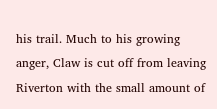his trail. Much to his growing anger, Claw is cut off from leaving Riverton with the small amount of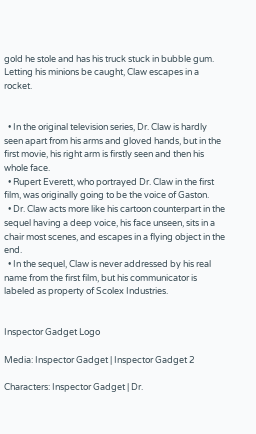gold he stole and has his truck stuck in bubble gum. Letting his minions be caught, Claw escapes in a rocket.


  • In the original television series, Dr. Claw is hardly seen apart from his arms and gloved hands, but in the first movie, his right arm is firstly seen and then his whole face.
  • Rupert Everett, who portrayed Dr. Claw in the first film, was originally going to be the voice of Gaston.
  • Dr. Claw acts more like his cartoon counterpart in the sequel having a deep voice, his face unseen, sits in a chair most scenes, and escapes in a flying object in the end.
  • In the sequel, Claw is never addressed by his real name from the first film, but his communicator is labeled as property of Scolex Industries.


Inspector Gadget Logo

Media: Inspector Gadget | Inspector Gadget 2

Characters: Inspector Gadget | Dr.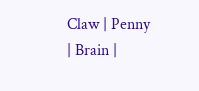Claw | Penny | Brain |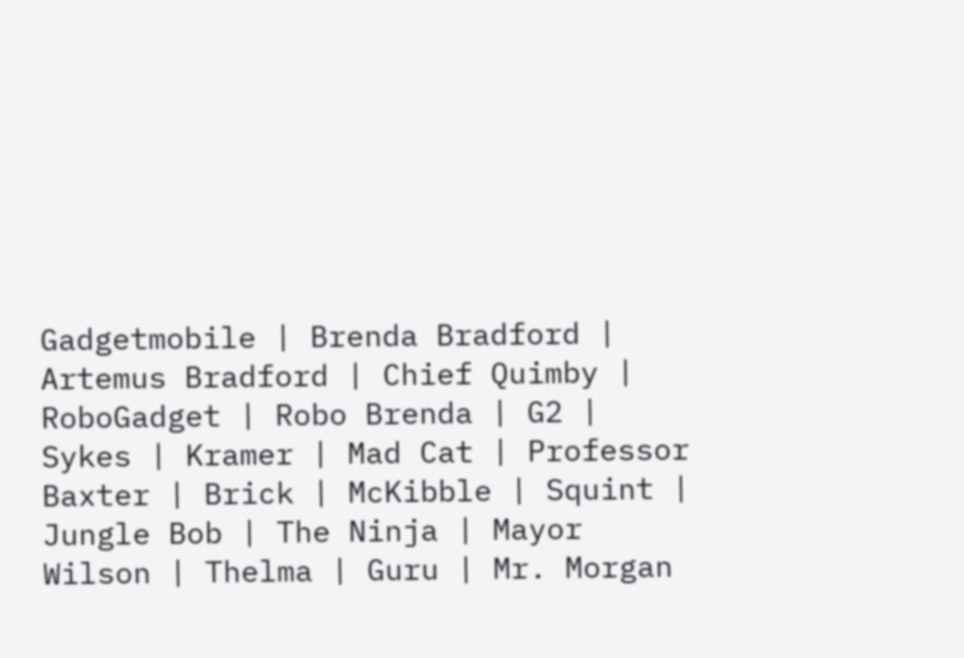Gadgetmobile | Brenda Bradford | Artemus Bradford | Chief Quimby | RoboGadget | Robo Brenda | G2 | Sykes | Kramer | Mad Cat | Professor Baxter | Brick | McKibble | Squint | Jungle Bob | The Ninja | Mayor Wilson | Thelma | Guru | Mr. Morgan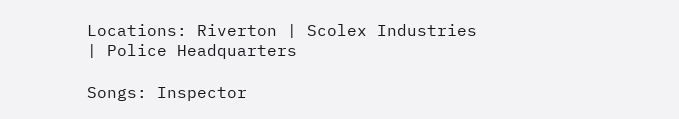Locations: Riverton | Scolex Industries | Police Headquarters

Songs: Inspector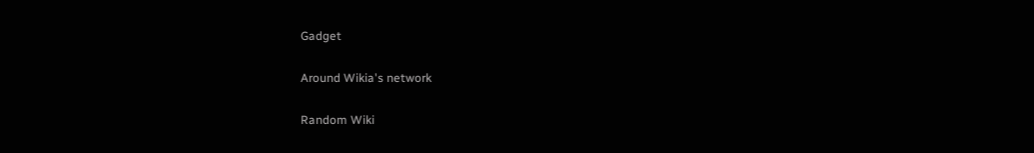Gadget

Around Wikia's network

Random Wiki